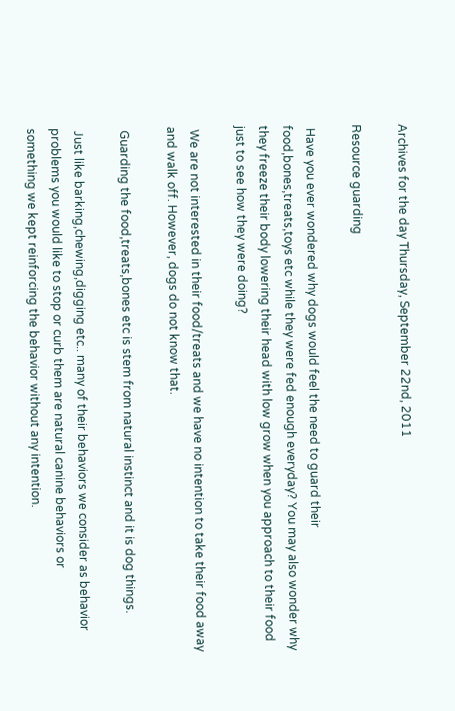Archives for the day Thursday, September 22nd, 2011

Resource guarding

 Have you ever wondered why dogs would feel the need to guard their food,bones,treats,toys etc while they were fed enough everyday? You may also wonder why they freeze their body lowering their head with low grow when you approach to their food just to see how they were doing?

 We are not interested in their food/treats and we have no intention to take their food away and walk off. However, dogs do not know that.

 Guarding the food,treats,bones etc is stem from natural instinct and it is dog things.

 Just like barking,chewing,digging etc.. many of their behaviors we consider as behavior problems you would like to stop or curb them are natural canine behaviors or
something we kept reinforcing the behavior without any intention.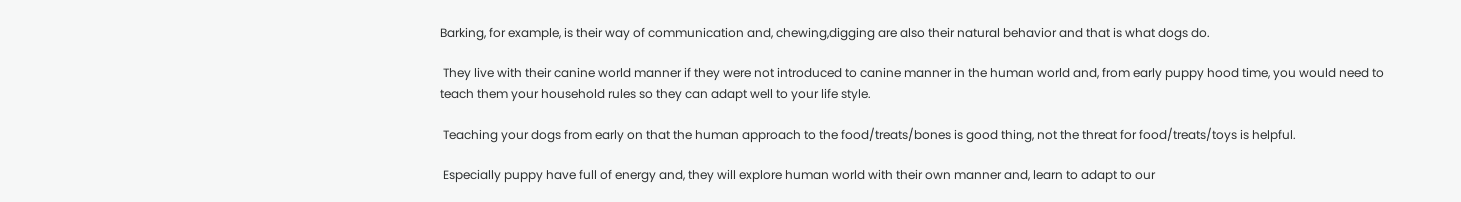Barking, for example, is their way of communication and, chewing,digging are also their natural behavior and that is what dogs do.

 They live with their canine world manner if they were not introduced to canine manner in the human world and, from early puppy hood time, you would need to teach them your household rules so they can adapt well to your life style.

 Teaching your dogs from early on that the human approach to the food/treats/bones is good thing, not the threat for food/treats/toys is helpful.

 Especially puppy have full of energy and, they will explore human world with their own manner and, learn to adapt to our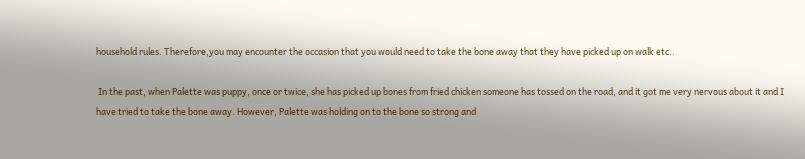household rules. Therefore,you may encounter the occasion that you would need to take the bone away that they have picked up on walk etc..

 In the past, when Palette was puppy, once or twice, she has picked up bones from fried chicken someone has tossed on the road, and it got me very nervous about it and I have tried to take the bone away. However, Palette was holding on to the bone so strong and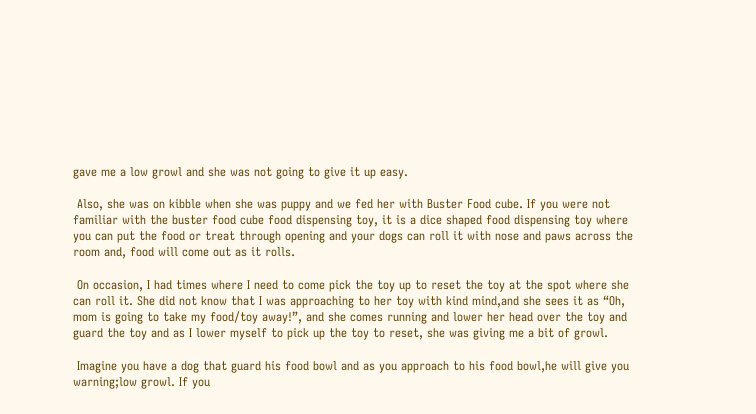gave me a low growl and she was not going to give it up easy.

 Also, she was on kibble when she was puppy and we fed her with Buster Food cube. If you were not familiar with the buster food cube food dispensing toy, it is a dice shaped food dispensing toy where you can put the food or treat through opening and your dogs can roll it with nose and paws across the room and, food will come out as it rolls.

 On occasion, I had times where I need to come pick the toy up to reset the toy at the spot where she can roll it. She did not know that I was approaching to her toy with kind mind,and she sees it as “Oh, mom is going to take my food/toy away!”, and she comes running and lower her head over the toy and guard the toy and as I lower myself to pick up the toy to reset, she was giving me a bit of growl.

 Imagine you have a dog that guard his food bowl and as you approach to his food bowl,he will give you warning;low growl. If you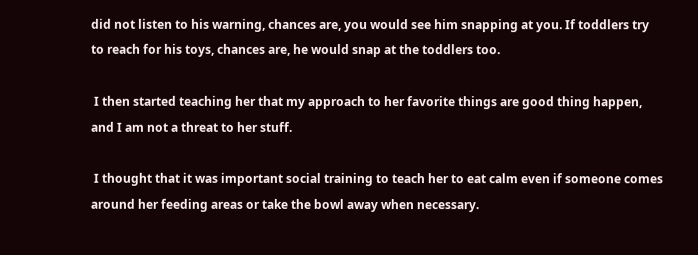did not listen to his warning, chances are, you would see him snapping at you. If toddlers try to reach for his toys, chances are, he would snap at the toddlers too.

 I then started teaching her that my approach to her favorite things are good thing happen, and I am not a threat to her stuff.

 I thought that it was important social training to teach her to eat calm even if someone comes around her feeding areas or take the bowl away when necessary.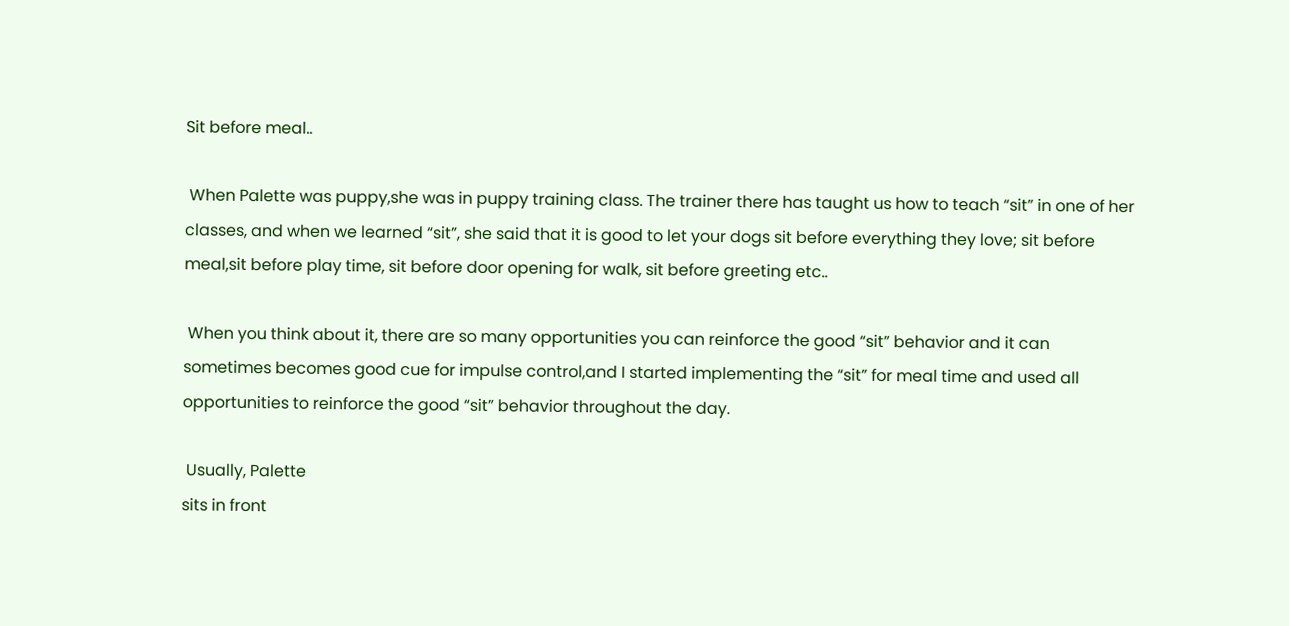Sit before meal..

 When Palette was puppy,she was in puppy training class. The trainer there has taught us how to teach “sit” in one of her classes, and when we learned “sit”, she said that it is good to let your dogs sit before everything they love; sit before meal,sit before play time, sit before door opening for walk, sit before greeting etc..

 When you think about it, there are so many opportunities you can reinforce the good “sit” behavior and it can sometimes becomes good cue for impulse control,and I started implementing the “sit” for meal time and used all opportunities to reinforce the good “sit” behavior throughout the day.

 Usually, Palette
sits in front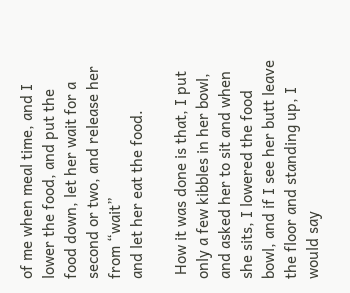of me when meal time, and I lower the food, and put the
food down, let her wait for a second or two, and release her from “wait”
and let her eat the food.

 How it was done is that, I put only a few kibbles in her bowl, and asked her to sit and when she sits, I lowered the food bowl, and if I see her butt leave the floor and standing up, I would say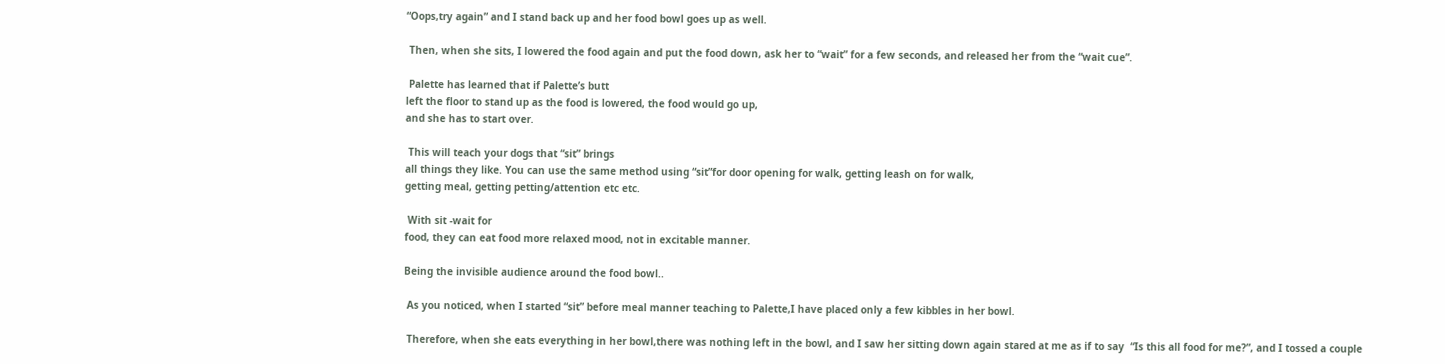“Oops,try again” and I stand back up and her food bowl goes up as well.

 Then, when she sits, I lowered the food again and put the food down, ask her to “wait” for a few seconds, and released her from the “wait cue”.

 Palette has learned that if Palette’s butt
left the floor to stand up as the food is lowered, the food would go up,
and she has to start over.

 This will teach your dogs that “sit” brings
all things they like. You can use the same method using “sit”for door opening for walk, getting leash on for walk,
getting meal, getting petting/attention etc etc.

 With sit -wait for
food, they can eat food more relaxed mood, not in excitable manner.

Being the invisible audience around the food bowl..

 As you noticed, when I started “sit” before meal manner teaching to Palette,I have placed only a few kibbles in her bowl.

 Therefore, when she eats everything in her bowl,there was nothing left in the bowl, and I saw her sitting down again stared at me as if to say  “Is this all food for me?”, and I tossed a couple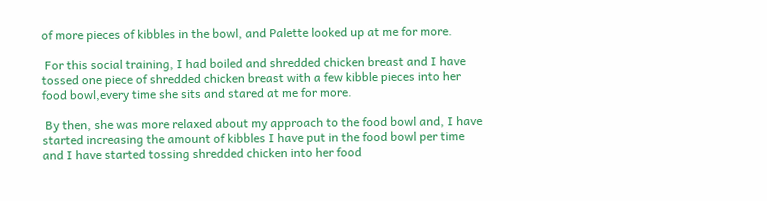of more pieces of kibbles in the bowl, and Palette looked up at me for more.

 For this social training, I had boiled and shredded chicken breast and I have tossed one piece of shredded chicken breast with a few kibble pieces into her food bowl,every time she sits and stared at me for more.

 By then, she was more relaxed about my approach to the food bowl and, I have started increasing the amount of kibbles I have put in the food bowl per time and I have started tossing shredded chicken into her food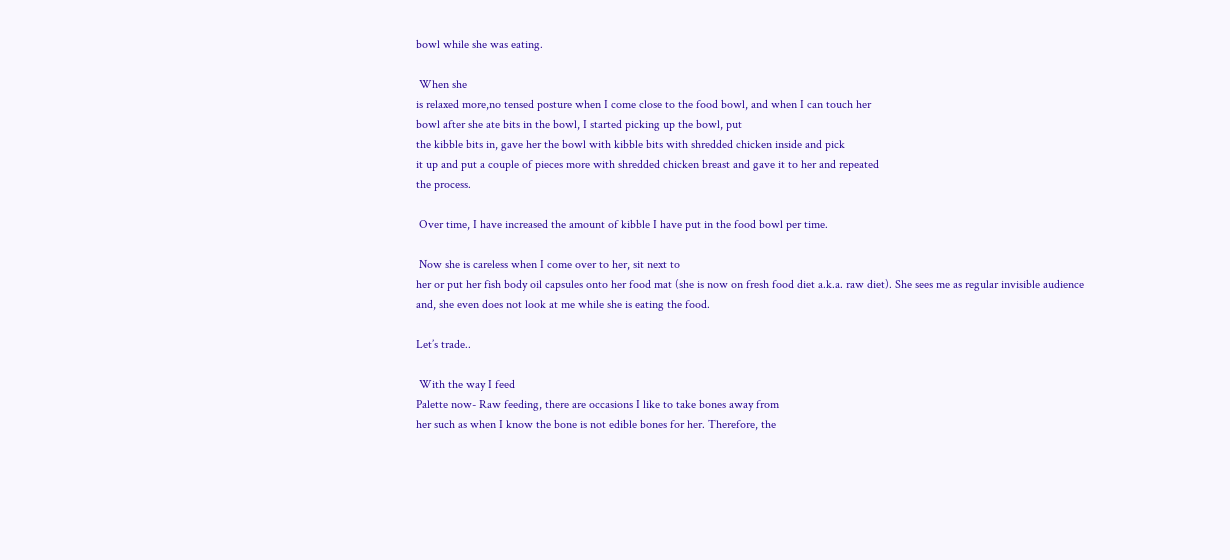bowl while she was eating.

 When she
is relaxed more,no tensed posture when I come close to the food bowl, and when I can touch her
bowl after she ate bits in the bowl, I started picking up the bowl, put
the kibble bits in, gave her the bowl with kibble bits with shredded chicken inside and pick
it up and put a couple of pieces more with shredded chicken breast and gave it to her and repeated
the process.

 Over time, I have increased the amount of kibble I have put in the food bowl per time.

 Now she is careless when I come over to her, sit next to
her or put her fish body oil capsules onto her food mat (she is now on fresh food diet a.k.a. raw diet). She sees me as regular invisible audience and, she even does not look at me while she is eating the food.

Let’s trade..

 With the way I feed
Palette now- Raw feeding, there are occasions I like to take bones away from
her such as when I know the bone is not edible bones for her. Therefore, the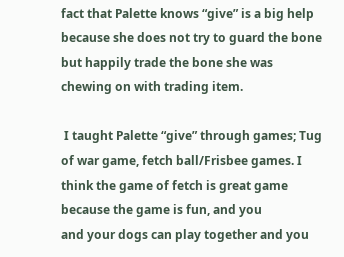fact that Palette knows “give” is a big help because she does not try to guard the bone but happily trade the bone she was chewing on with trading item.

 I taught Palette “give” through games; Tug of war game, fetch ball/Frisbee games. I
think the game of fetch is great game because the game is fun, and you
and your dogs can play together and you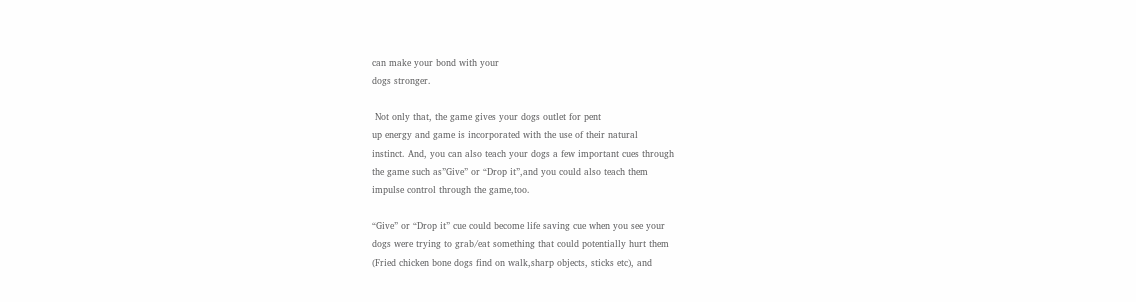can make your bond with your
dogs stronger.

 Not only that, the game gives your dogs outlet for pent
up energy and game is incorporated with the use of their natural
instinct. And, you can also teach your dogs a few important cues through
the game such as”Give” or “Drop it”,and you could also teach them
impulse control through the game,too.

“Give” or “Drop it” cue could become life saving cue when you see your
dogs were trying to grab/eat something that could potentially hurt them
(Fried chicken bone dogs find on walk,sharp objects, sticks etc), and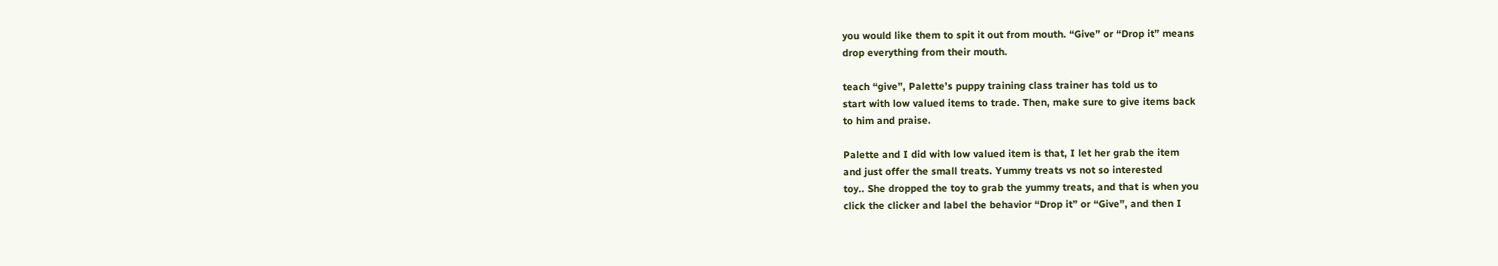you would like them to spit it out from mouth. “Give” or “Drop it” means
drop everything from their mouth.

teach “give”, Palette’s puppy training class trainer has told us to
start with low valued items to trade. Then, make sure to give items back
to him and praise.

Palette and I did with low valued item is that, I let her grab the item
and just offer the small treats. Yummy treats vs not so interested
toy.. She dropped the toy to grab the yummy treats, and that is when you
click the clicker and label the behavior “Drop it” or “Give”, and then I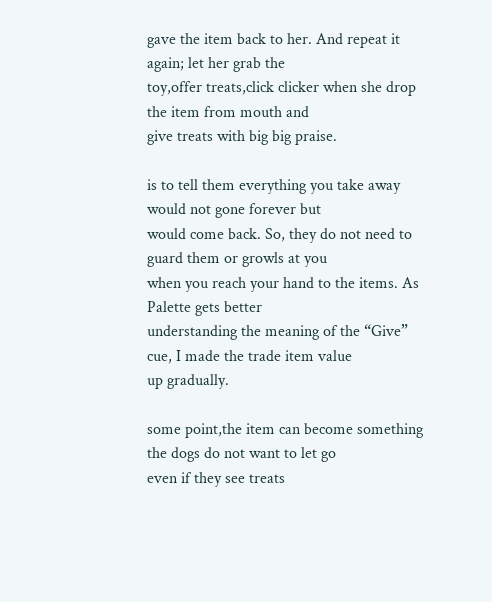gave the item back to her. And repeat it again; let her grab the
toy,offer treats,click clicker when she drop the item from mouth and
give treats with big big praise.

is to tell them everything you take away would not gone forever but
would come back. So, they do not need to guard them or growls at you
when you reach your hand to the items. As Palette gets better
understanding the meaning of the “Give” cue, I made the trade item value
up gradually.

some point,the item can become something the dogs do not want to let go
even if they see treats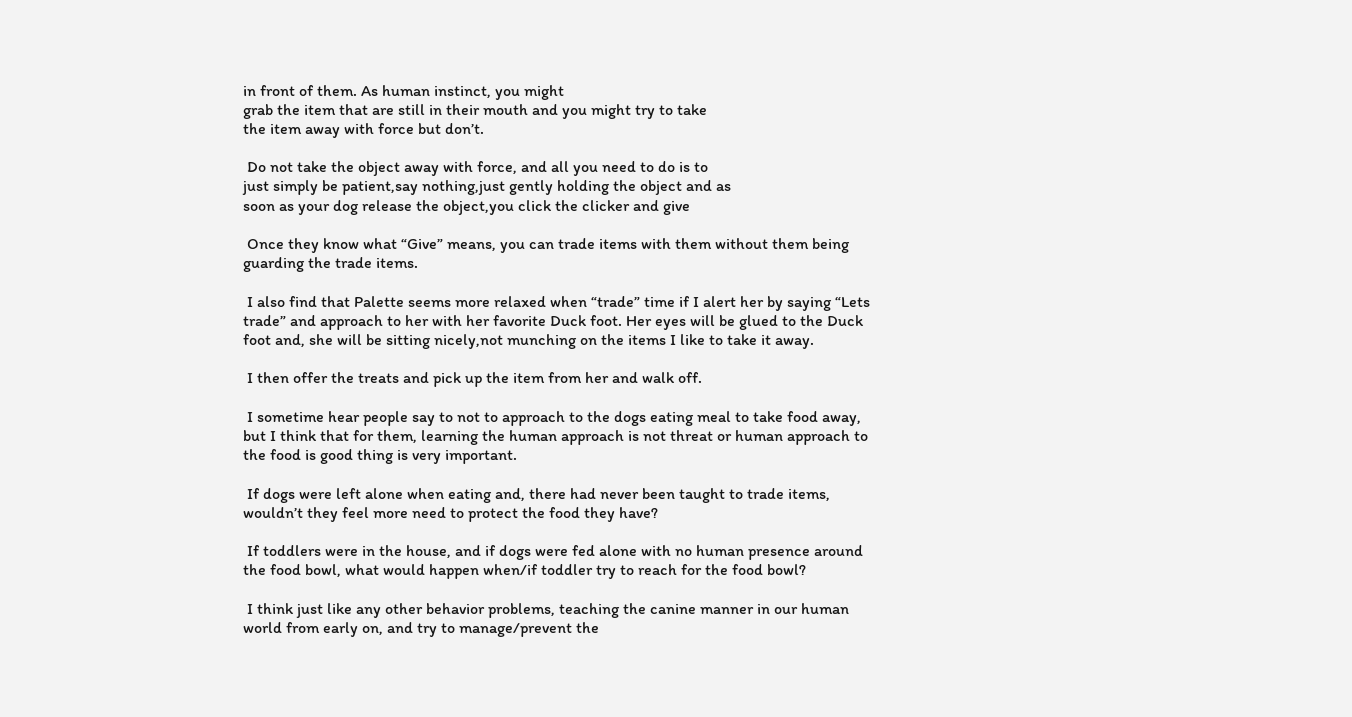in front of them. As human instinct, you might
grab the item that are still in their mouth and you might try to take
the item away with force but don’t.

 Do not take the object away with force, and all you need to do is to
just simply be patient,say nothing,just gently holding the object and as
soon as your dog release the object,you click the clicker and give

 Once they know what “Give” means, you can trade items with them without them being guarding the trade items.

 I also find that Palette seems more relaxed when “trade” time if I alert her by saying “Lets trade” and approach to her with her favorite Duck foot. Her eyes will be glued to the Duck foot and, she will be sitting nicely,not munching on the items I like to take it away.

 I then offer the treats and pick up the item from her and walk off.

 I sometime hear people say to not to approach to the dogs eating meal to take food away, but I think that for them, learning the human approach is not threat or human approach to the food is good thing is very important.

 If dogs were left alone when eating and, there had never been taught to trade items, wouldn’t they feel more need to protect the food they have?

 If toddlers were in the house, and if dogs were fed alone with no human presence around the food bowl, what would happen when/if toddler try to reach for the food bowl?

 I think just like any other behavior problems, teaching the canine manner in our human world from early on, and try to manage/prevent the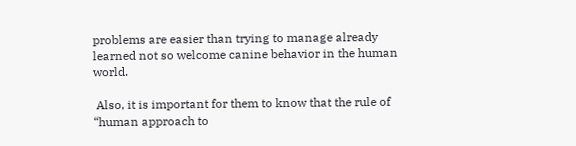problems are easier than trying to manage already learned not so welcome canine behavior in the human world.

 Also, it is important for them to know that the rule of “human approach to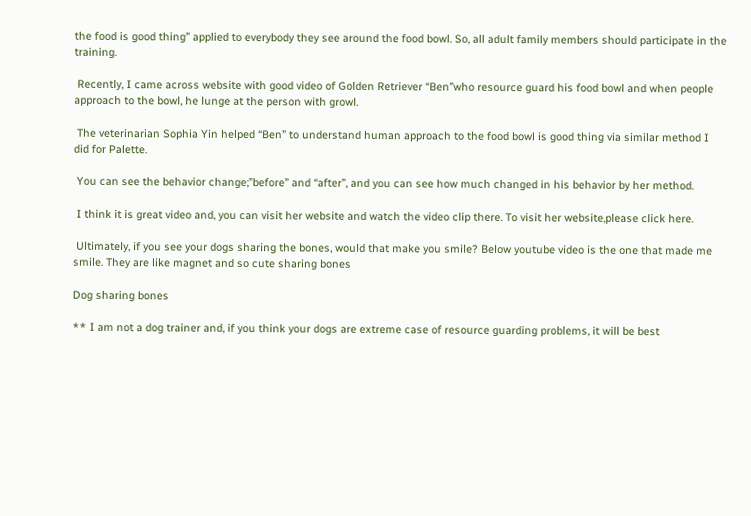the food is good thing” applied to everybody they see around the food bowl. So, all adult family members should participate in the training.

 Recently, I came across website with good video of Golden Retriever “Ben”who resource guard his food bowl and when people approach to the bowl, he lunge at the person with growl.

 The veterinarian Sophia Yin helped “Ben” to understand human approach to the food bowl is good thing via similar method I did for Palette.

 You can see the behavior change;”before” and “after”, and you can see how much changed in his behavior by her method.

 I think it is great video and, you can visit her website and watch the video clip there. To visit her website,please click here.

 Ultimately, if you see your dogs sharing the bones, would that make you smile? Below youtube video is the one that made me smile. They are like magnet and so cute sharing bones

Dog sharing bones

** I am not a dog trainer and, if you think your dogs are extreme case of resource guarding problems, it will be best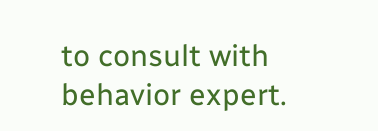to consult with behavior expert.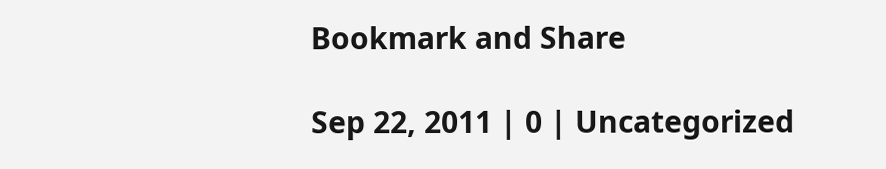Bookmark and Share

Sep 22, 2011 | 0 | Uncategorized